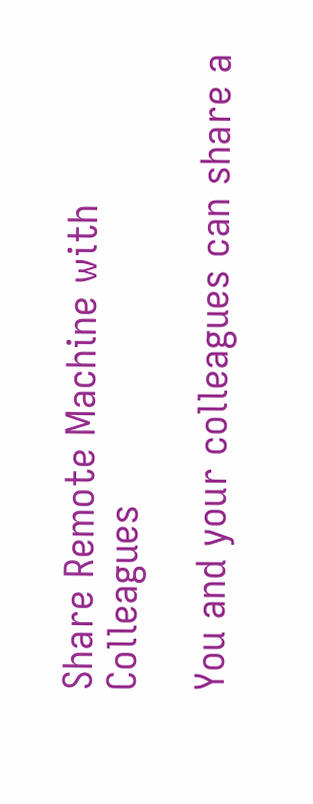Share Remote Machine with Colleagues

You and your colleagues can share a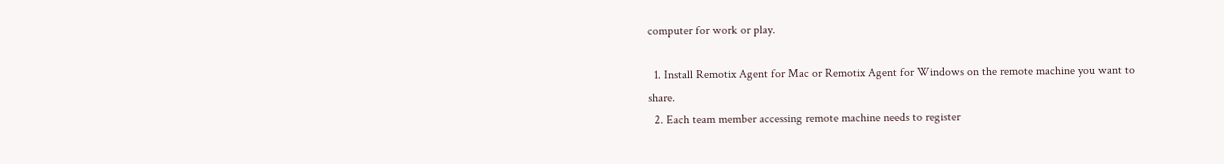computer for work or play.

  1. Install Remotix Agent for Mac or Remotix Agent for Windows on the remote machine you want to share.
  2. Each team member accessing remote machine needs to register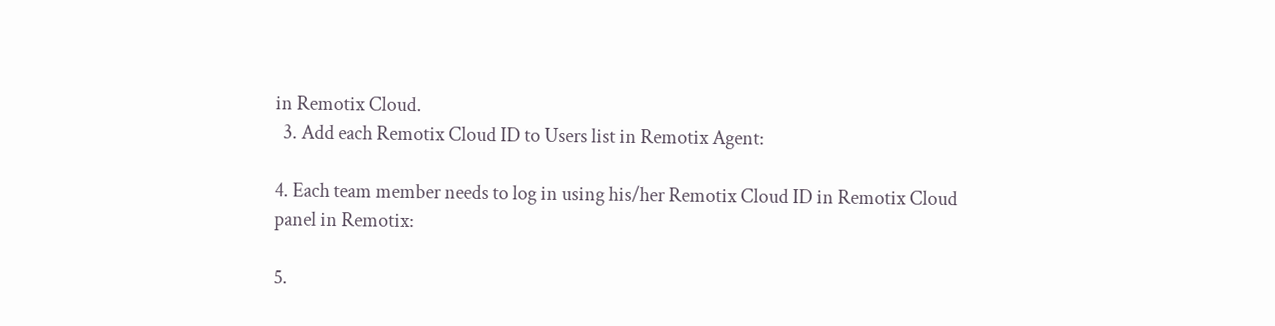in Remotix Cloud.
  3. Add each Remotix Cloud ID to Users list in Remotix Agent:

4. Each team member needs to log in using his/her Remotix Cloud ID in Remotix Cloud panel in Remotix:

5.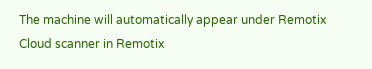The machine will automatically appear under Remotix Cloud scanner in Remotix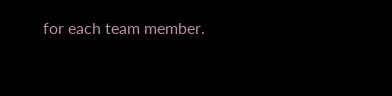for each team member.